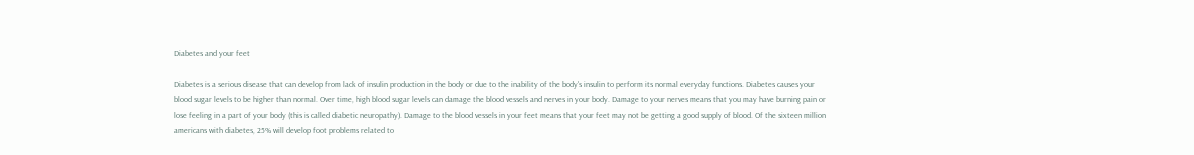Diabetes and your feet

Diabetes is a serious disease that can develop from lack of insulin production in the body or due to the inability of the body's insulin to perform its normal everyday functions. Diabetes causes your blood sugar levels to be higher than normal. Over time, high blood sugar levels can damage the blood vessels and nerves in your body. Damage to your nerves means that you may have burning pain or lose feeling in a part of your body (this is called diabetic neuropathy). Damage to the blood vessels in your feet means that your feet may not be getting a good supply of blood. Of the sixteen million americans with diabetes, 25% will develop foot problems related to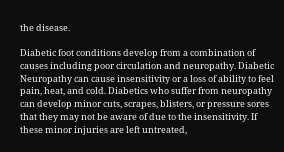the disease.

Diabetic foot conditions develop from a combination of causes including poor circulation and neuropathy. Diabetic Neuropathy can cause insensitivity or a loss of ability to feel pain, heat, and cold. Diabetics who suffer from neuropathy can develop minor cuts, scrapes, blisters, or pressure sores that they may not be aware of due to the insensitivity. If these minor injuries are left untreated,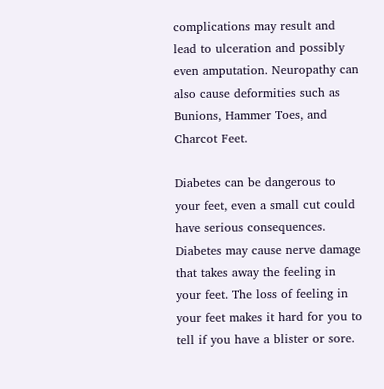complications may result and lead to ulceration and possibly even amputation. Neuropathy can also cause deformities such as Bunions, Hammer Toes, and Charcot Feet.

Diabetes can be dangerous to your feet, even a small cut could have serious consequences. Diabetes may cause nerve damage that takes away the feeling in your feet. The loss of feeling in your feet makes it hard for you to tell if you have a blister or sore.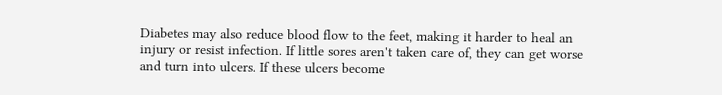Diabetes may also reduce blood flow to the feet, making it harder to heal an injury or resist infection. If little sores aren't taken care of, they can get worse and turn into ulcers. If these ulcers become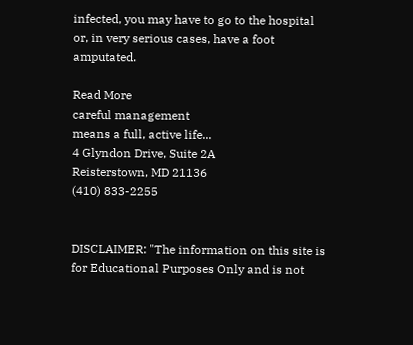infected, you may have to go to the hospital or, in very serious cases, have a foot amputated.

Read More
careful management
means a full, active life...
4 Glyndon Drive, Suite 2A
Reisterstown, MD 21136
(410) 833-2255


DISCLAIMER: "The information on this site is for Educational Purposes Only and is not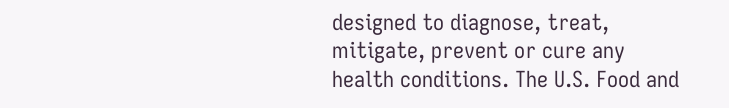designed to diagnose, treat, mitigate, prevent or cure any health conditions. The U.S. Food and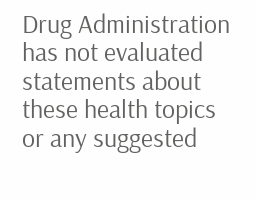Drug Administration has not evaluated statements about these health topics or any suggested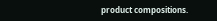product compositions.